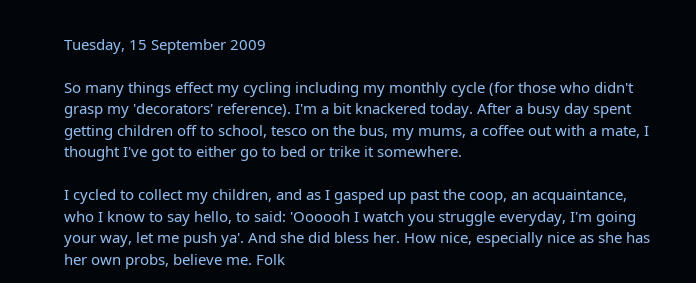Tuesday, 15 September 2009

So many things effect my cycling including my monthly cycle (for those who didn't grasp my 'decorators' reference). I'm a bit knackered today. After a busy day spent getting children off to school, tesco on the bus, my mums, a coffee out with a mate, I thought I've got to either go to bed or trike it somewhere.

I cycled to collect my children, and as I gasped up past the coop, an acquaintance, who I know to say hello, to said: 'Oooooh I watch you struggle everyday, I'm going your way, let me push ya'. And she did bless her. How nice, especially nice as she has her own probs, believe me. Folk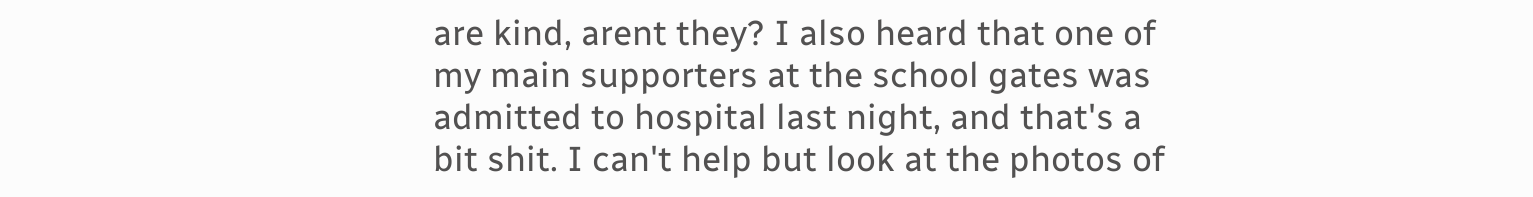are kind, arent they? I also heard that one of my main supporters at the school gates was admitted to hospital last night, and that's a bit shit. I can't help but look at the photos of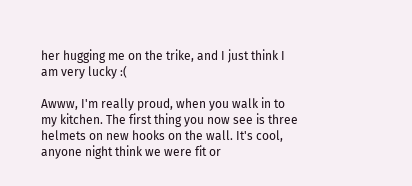her hugging me on the trike, and I just think I am very lucky :(

Awww, I'm really proud, when you walk in to my kitchen. The first thing you now see is three helmets on new hooks on the wall. It's cool, anyone night think we were fit or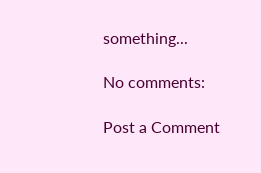something...

No comments:

Post a Comment